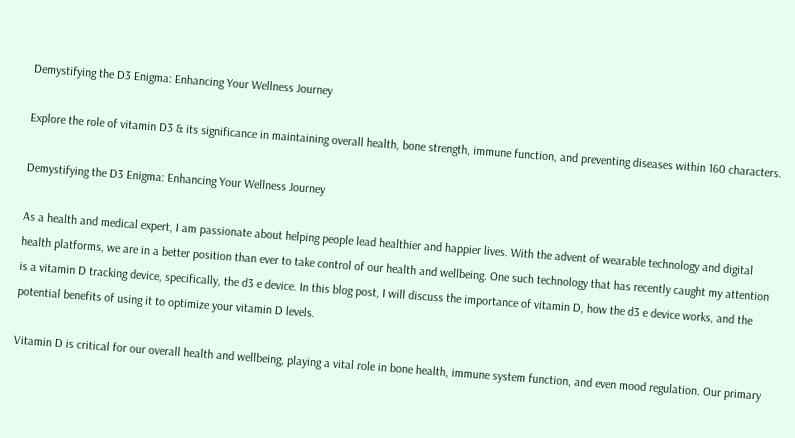Demystifying the D3 Enigma: Enhancing Your Wellness Journey

Explore the role of vitamin D3 & its significance in maintaining overall health, bone strength, immune function, and preventing diseases within 160 characters.

Demystifying the D3 Enigma: Enhancing Your Wellness Journey

As a health and medical expert, I am passionate about helping people lead healthier and happier lives. With the advent of wearable technology and digital health platforms, we are in a better position than ever to take control of our health and wellbeing. One such technology that has recently caught my attention is a vitamin D tracking device, specifically, the d3 e device. In this blog post, I will discuss the importance of vitamin D, how the d3 e device works, and the potential benefits of using it to optimize your vitamin D levels.

Vitamin D is critical for our overall health and wellbeing, playing a vital role in bone health, immune system function, and even mood regulation. Our primary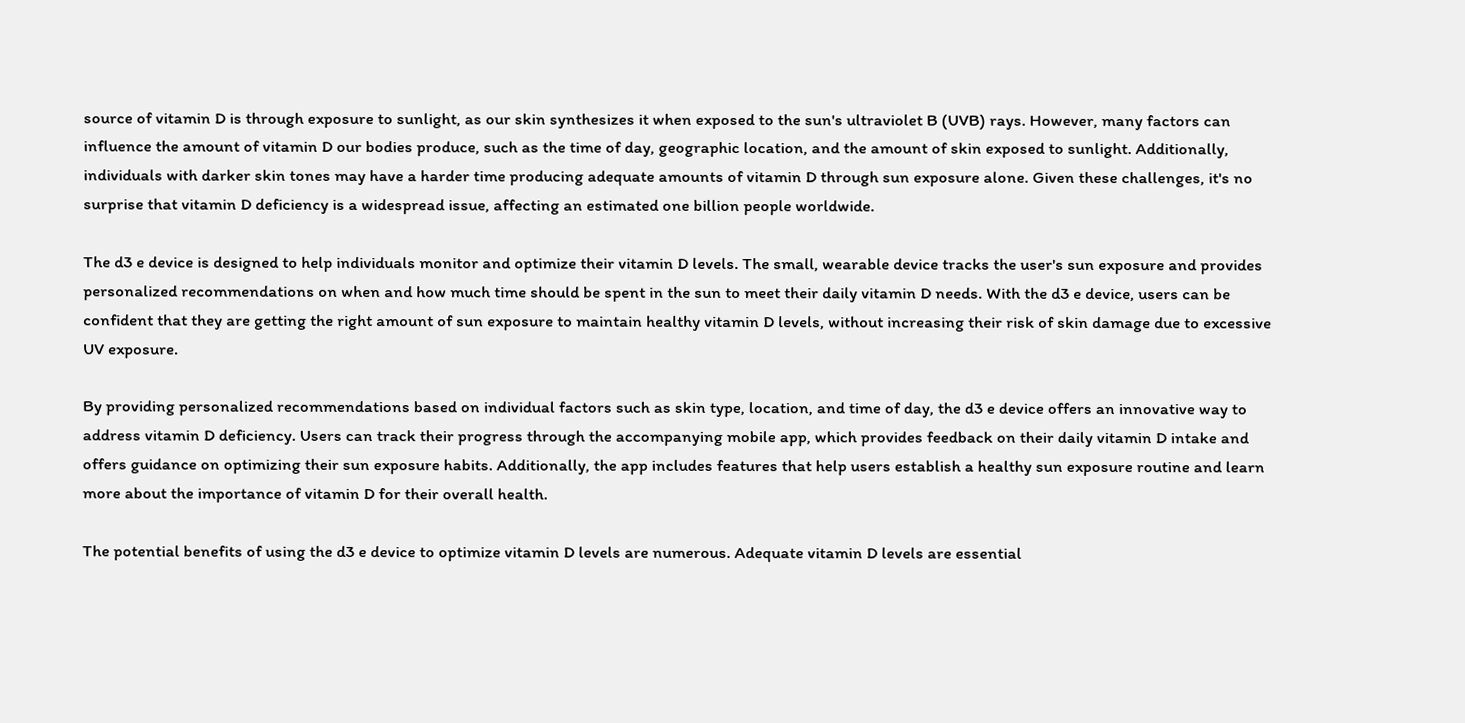source of vitamin D is through exposure to sunlight, as our skin synthesizes it when exposed to the sun's ultraviolet B (UVB) rays. However, many factors can influence the amount of vitamin D our bodies produce, such as the time of day, geographic location, and the amount of skin exposed to sunlight. Additionally, individuals with darker skin tones may have a harder time producing adequate amounts of vitamin D through sun exposure alone. Given these challenges, it's no surprise that vitamin D deficiency is a widespread issue, affecting an estimated one billion people worldwide.

The d3 e device is designed to help individuals monitor and optimize their vitamin D levels. The small, wearable device tracks the user's sun exposure and provides personalized recommendations on when and how much time should be spent in the sun to meet their daily vitamin D needs. With the d3 e device, users can be confident that they are getting the right amount of sun exposure to maintain healthy vitamin D levels, without increasing their risk of skin damage due to excessive UV exposure.

By providing personalized recommendations based on individual factors such as skin type, location, and time of day, the d3 e device offers an innovative way to address vitamin D deficiency. Users can track their progress through the accompanying mobile app, which provides feedback on their daily vitamin D intake and offers guidance on optimizing their sun exposure habits. Additionally, the app includes features that help users establish a healthy sun exposure routine and learn more about the importance of vitamin D for their overall health.

The potential benefits of using the d3 e device to optimize vitamin D levels are numerous. Adequate vitamin D levels are essential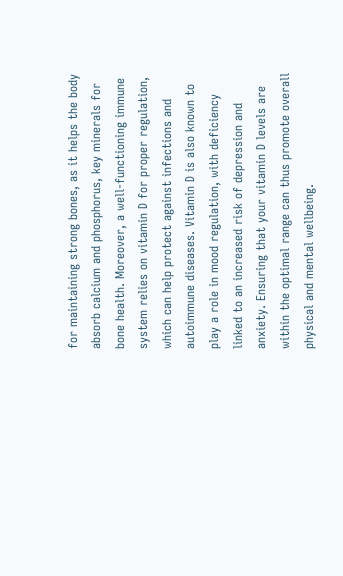for maintaining strong bones, as it helps the body absorb calcium and phosphorus, key minerals for bone health. Moreover, a well-functioning immune system relies on vitamin D for proper regulation, which can help protect against infections and autoimmune diseases. Vitamin D is also known to play a role in mood regulation, with deficiency linked to an increased risk of depression and anxiety. Ensuring that your vitamin D levels are within the optimal range can thus promote overall physical and mental wellbeing.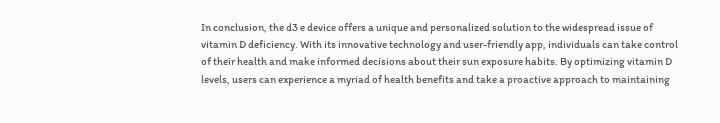In conclusion, the d3 e device offers a unique and personalized solution to the widespread issue of vitamin D deficiency. With its innovative technology and user-friendly app, individuals can take control of their health and make informed decisions about their sun exposure habits. By optimizing vitamin D levels, users can experience a myriad of health benefits and take a proactive approach to maintaining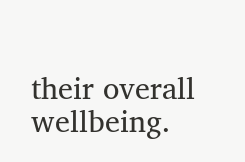their overall wellbeing.